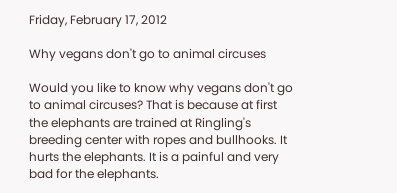Friday, February 17, 2012

Why vegans don't go to animal circuses

Would you like to know why vegans don't go to animal circuses? That is because at first the elephants are trained at Ringling's breeding center with ropes and bullhooks. It hurts the elephants. It is a painful and very bad for the elephants.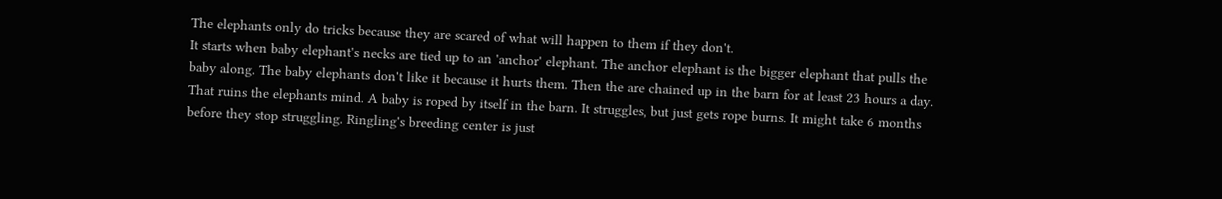The elephants only do tricks because they are scared of what will happen to them if they don't.
It starts when baby elephant's necks are tied up to an 'anchor' elephant. The anchor elephant is the bigger elephant that pulls the baby along. The baby elephants don't like it because it hurts them. Then the are chained up in the barn for at least 23 hours a day. That ruins the elephants mind. A baby is roped by itself in the barn. It struggles, but just gets rope burns. It might take 6 months before they stop struggling. Ringling's breeding center is just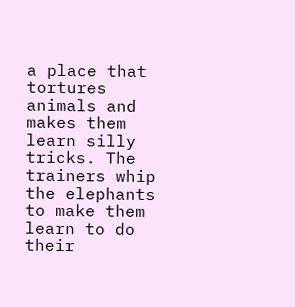a place that tortures animals and makes them learn silly tricks. The trainers whip the elephants to make them learn to do their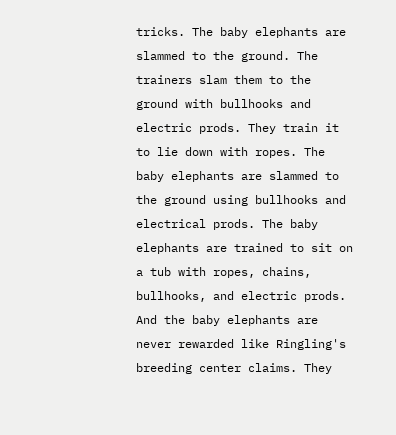tricks. The baby elephants are slammed to the ground. The trainers slam them to the ground with bullhooks and electric prods. They train it to lie down with ropes. The baby elephants are slammed to the ground using bullhooks and electrical prods. The baby elephants are trained to sit on a tub with ropes, chains, bullhooks, and electric prods. And the baby elephants are never rewarded like Ringling's breeding center claims. They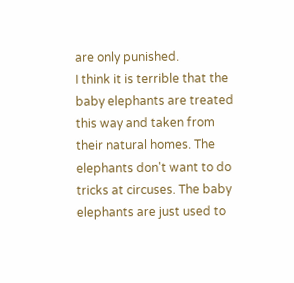are only punished.
I think it is terrible that the baby elephants are treated this way and taken from their natural homes. The elephants don't want to do tricks at circuses. The baby elephants are just used to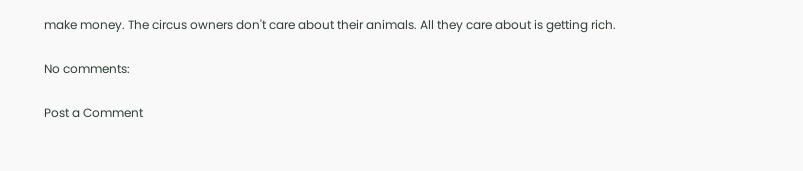make money. The circus owners don't care about their animals. All they care about is getting rich.

No comments:

Post a Comment